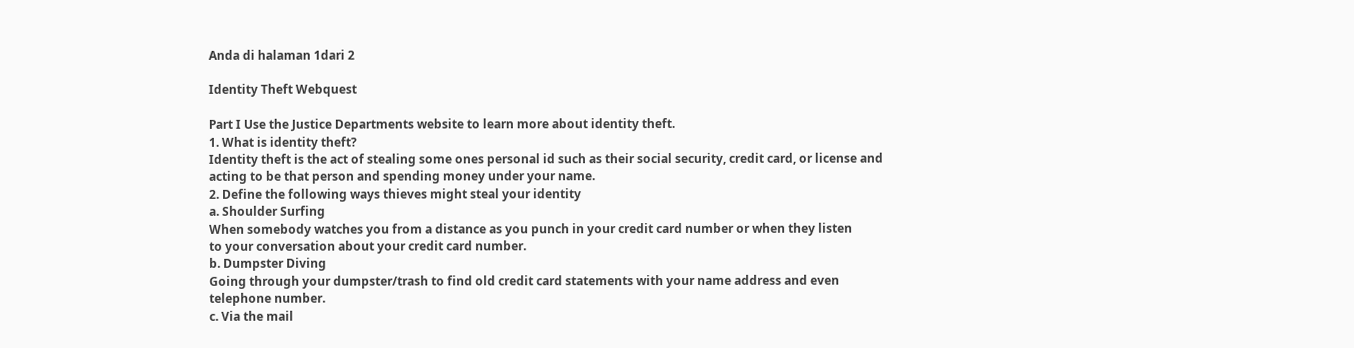Anda di halaman 1dari 2

Identity Theft Webquest

Part I Use the Justice Departments website to learn more about identity theft.
1. What is identity theft?
Identity theft is the act of stealing some ones personal id such as their social security, credit card, or license and
acting to be that person and spending money under your name.
2. Define the following ways thieves might steal your identity
a. Shoulder Surfing
When somebody watches you from a distance as you punch in your credit card number or when they listen
to your conversation about your credit card number.
b. Dumpster Diving
Going through your dumpster/trash to find old credit card statements with your name address and even
telephone number.
c. Via the mail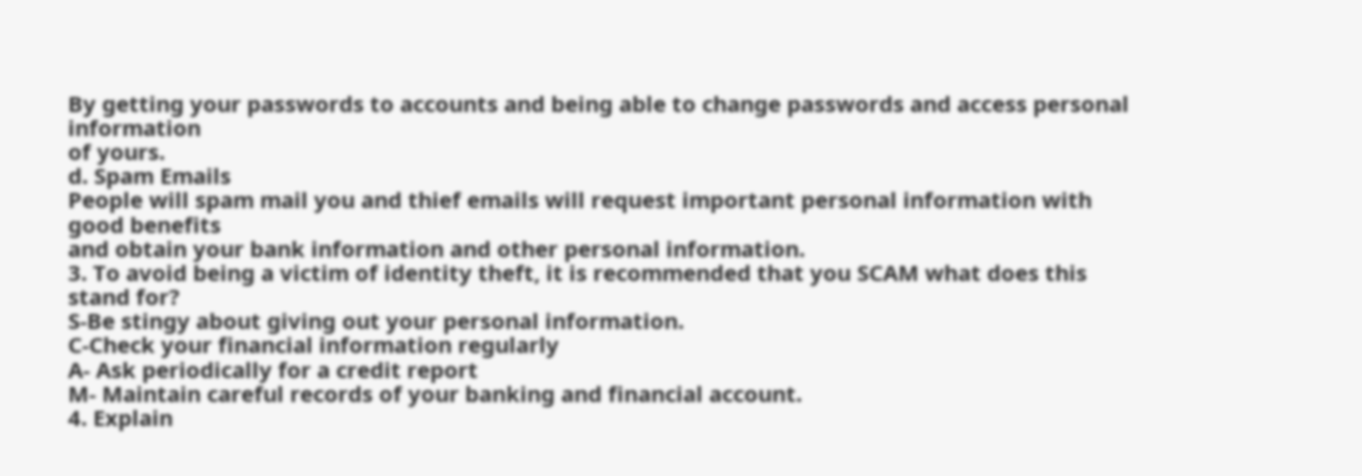By getting your passwords to accounts and being able to change passwords and access personal information
of yours.
d. Spam Emails
People will spam mail you and thief emails will request important personal information with good benefits
and obtain your bank information and other personal information.
3. To avoid being a victim of identity theft, it is recommended that you SCAM what does this stand for?
S-Be stingy about giving out your personal information.
C-Check your financial information regularly
A- Ask periodically for a credit report
M- Maintain careful records of your banking and financial account.
4. Explain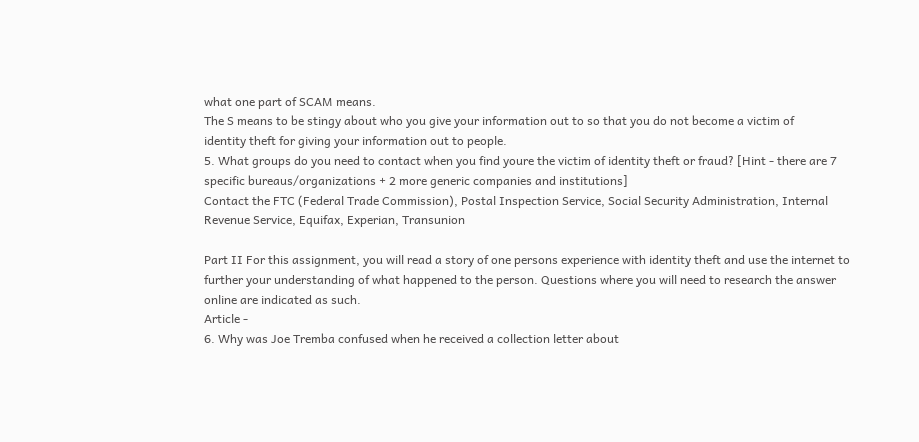what one part of SCAM means.
The S means to be stingy about who you give your information out to so that you do not become a victim of
identity theft for giving your information out to people.
5. What groups do you need to contact when you find youre the victim of identity theft or fraud? [Hint - there are 7
specific bureaus/organizations + 2 more generic companies and institutions]
Contact the FTC (Federal Trade Commission), Postal Inspection Service, Social Security Administration, Internal
Revenue Service, Equifax, Experian, Transunion

Part II For this assignment, you will read a story of one persons experience with identity theft and use the internet to
further your understanding of what happened to the person. Questions where you will need to research the answer
online are indicated as such.
Article -
6. Why was Joe Tremba confused when he received a collection letter about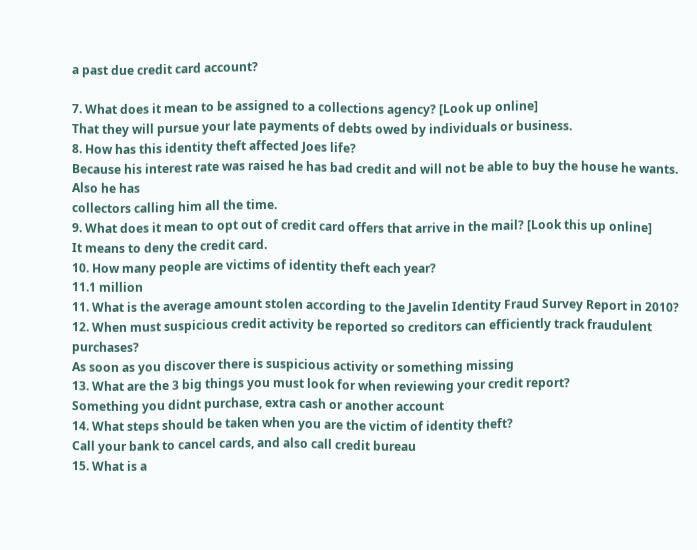a past due credit card account?

7. What does it mean to be assigned to a collections agency? [Look up online]
That they will pursue your late payments of debts owed by individuals or business.
8. How has this identity theft affected Joes life?
Because his interest rate was raised he has bad credit and will not be able to buy the house he wants. Also he has
collectors calling him all the time.
9. What does it mean to opt out of credit card offers that arrive in the mail? [Look this up online]
It means to deny the credit card.
10. How many people are victims of identity theft each year?
11.1 million
11. What is the average amount stolen according to the Javelin Identity Fraud Survey Report in 2010?
12. When must suspicious credit activity be reported so creditors can efficiently track fraudulent purchases?
As soon as you discover there is suspicious activity or something missing
13. What are the 3 big things you must look for when reviewing your credit report?
Something you didnt purchase, extra cash or another account
14. What steps should be taken when you are the victim of identity theft?
Call your bank to cancel cards, and also call credit bureau
15. What is a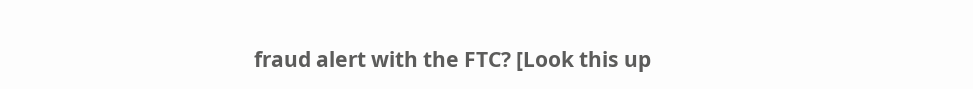fraud alert with the FTC? [Look this up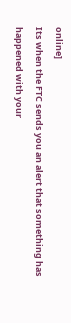online]
Its when the FTC sends you an alert that something has happened with your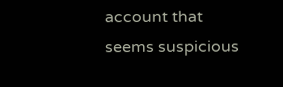account that seems suspicious